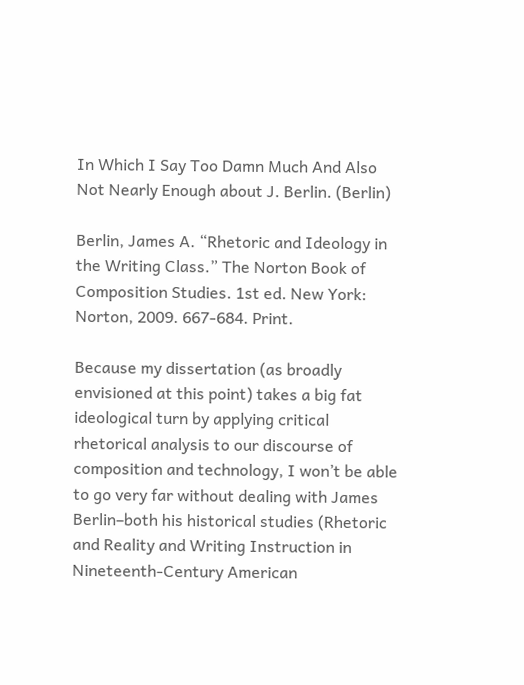In Which I Say Too Damn Much And Also Not Nearly Enough about J. Berlin. (Berlin)

Berlin, James A. “Rhetoric and Ideology in the Writing Class.” The Norton Book of Composition Studies. 1st ed. New York: Norton, 2009. 667-684. Print.

Because my dissertation (as broadly envisioned at this point) takes a big fat ideological turn by applying critical rhetorical analysis to our discourse of composition and technology, I won’t be able to go very far without dealing with James Berlin–both his historical studies (Rhetoric and Reality and Writing Instruction in Nineteenth-Century American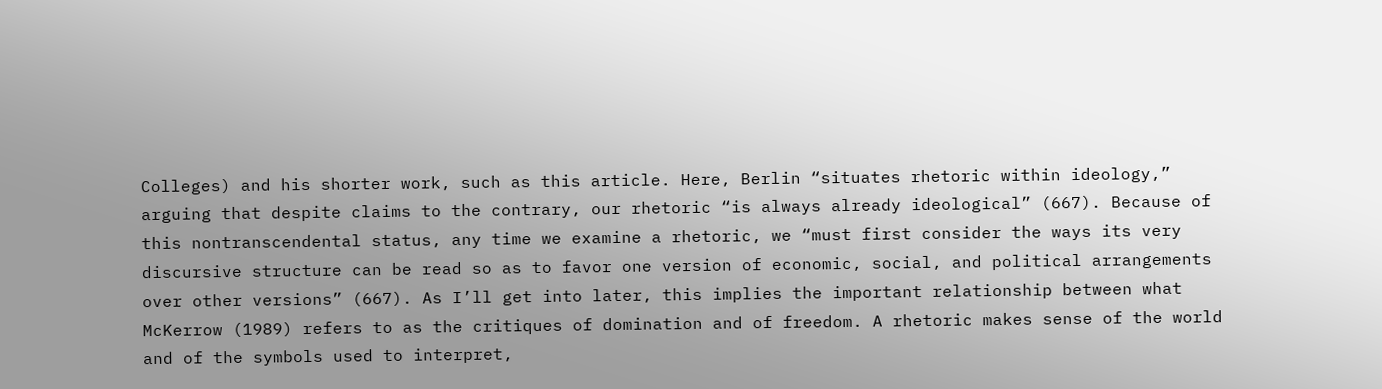Colleges) and his shorter work, such as this article. Here, Berlin “situates rhetoric within ideology,” arguing that despite claims to the contrary, our rhetoric “is always already ideological” (667). Because of this nontranscendental status, any time we examine a rhetoric, we “must first consider the ways its very discursive structure can be read so as to favor one version of economic, social, and political arrangements over other versions” (667). As I’ll get into later, this implies the important relationship between what McKerrow (1989) refers to as the critiques of domination and of freedom. A rhetoric makes sense of the world and of the symbols used to interpret,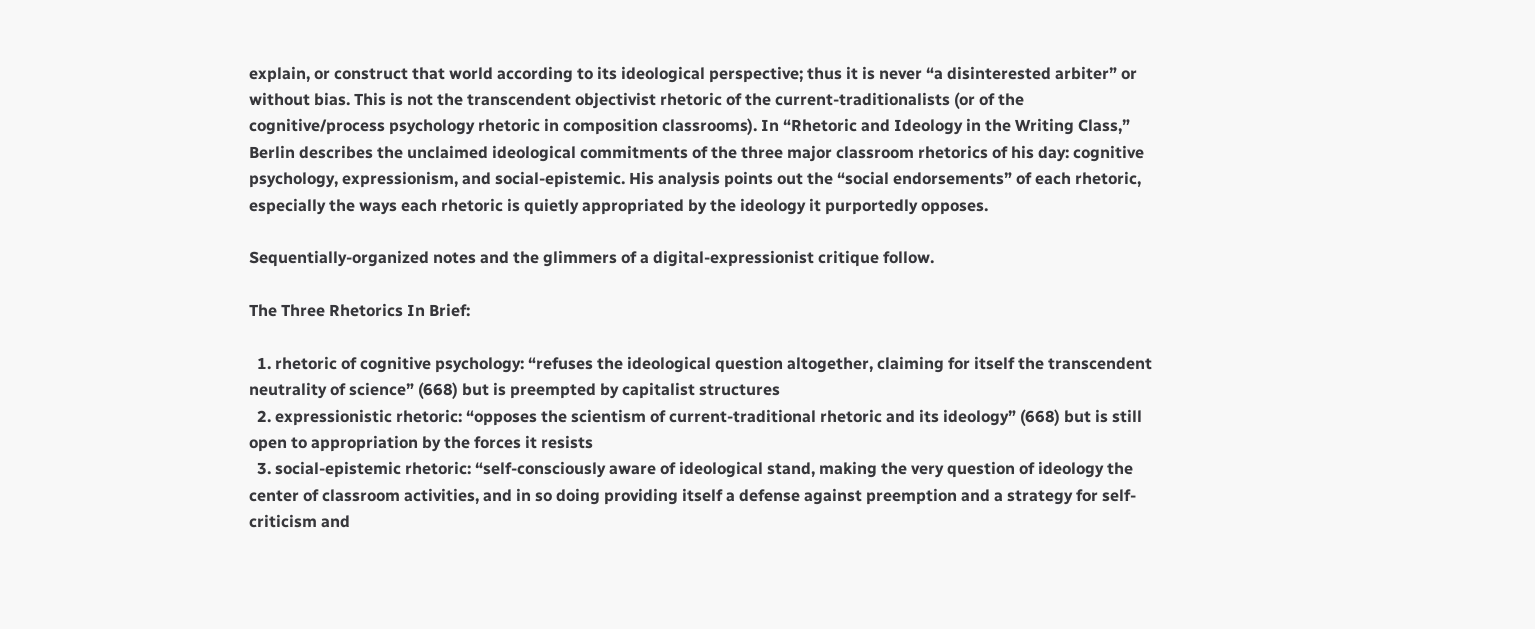explain, or construct that world according to its ideological perspective; thus it is never “a disinterested arbiter” or without bias. This is not the transcendent objectivist rhetoric of the current-traditionalists (or of the cognitive/process psychology rhetoric in composition classrooms). In “Rhetoric and Ideology in the Writing Class,” Berlin describes the unclaimed ideological commitments of the three major classroom rhetorics of his day: cognitive psychology, expressionism, and social-epistemic. His analysis points out the “social endorsements” of each rhetoric, especially the ways each rhetoric is quietly appropriated by the ideology it purportedly opposes.

Sequentially-organized notes and the glimmers of a digital-expressionist critique follow.

The Three Rhetorics In Brief:

  1. rhetoric of cognitive psychology: “refuses the ideological question altogether, claiming for itself the transcendent neutrality of science” (668) but is preempted by capitalist structures
  2. expressionistic rhetoric: “opposes the scientism of current-traditional rhetoric and its ideology” (668) but is still open to appropriation by the forces it resists
  3. social-epistemic rhetoric: “self-consciously aware of ideological stand, making the very question of ideology the center of classroom activities, and in so doing providing itself a defense against preemption and a strategy for self-criticism and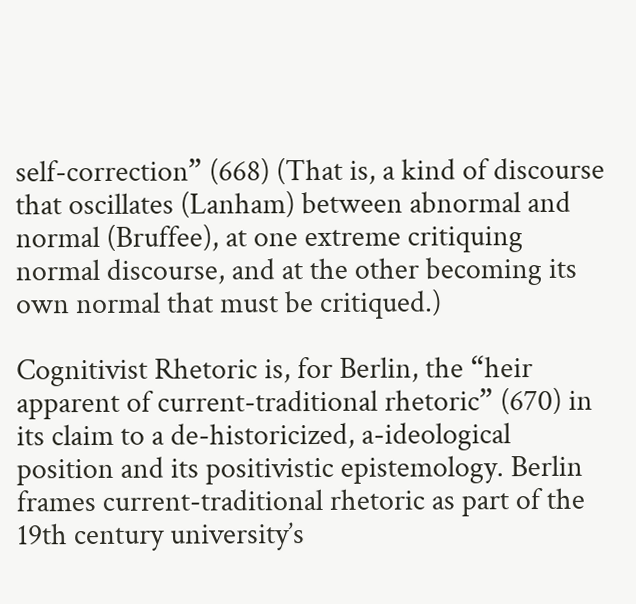self-correction” (668) (That is, a kind of discourse that oscillates (Lanham) between abnormal and normal (Bruffee), at one extreme critiquing normal discourse, and at the other becoming its own normal that must be critiqued.)

Cognitivist Rhetoric is, for Berlin, the “heir apparent of current-traditional rhetoric” (670) in its claim to a de-historicized, a-ideological position and its positivistic epistemology. Berlin frames current-traditional rhetoric as part of the 19th century university’s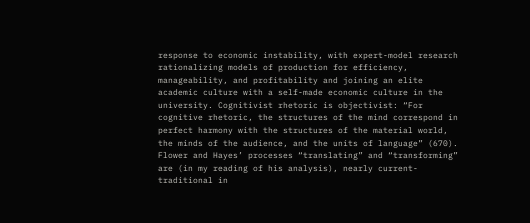response to economic instability, with expert-model research rationalizing models of production for efficiency, manageability, and profitability and joining an elite academic culture with a self-made economic culture in the university. Cognitivist rhetoric is objectivist: “For cognitive rhetoric, the structures of the mind correspond in perfect harmony with the structures of the material world, the minds of the audience, and the units of language” (670). Flower and Hayes’ processes “translating” and “transforming” are (in my reading of his analysis), nearly current-traditional in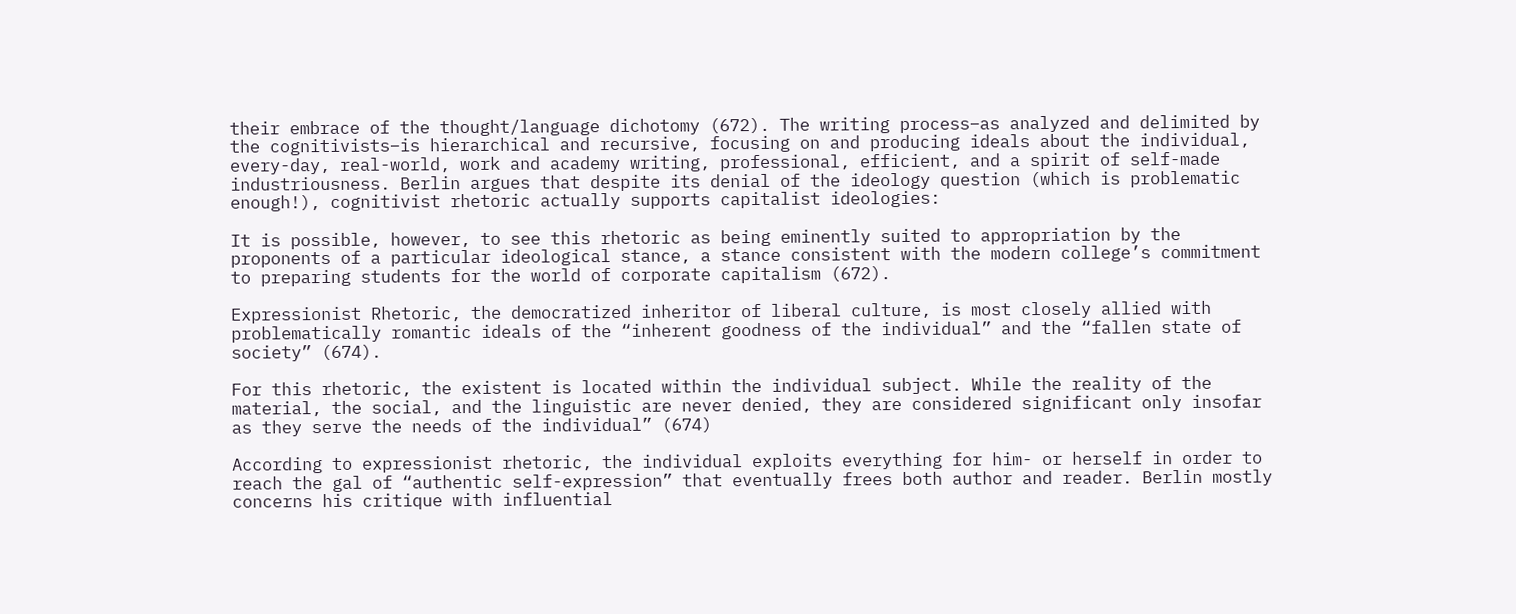their embrace of the thought/language dichotomy (672). The writing process–as analyzed and delimited by the cognitivists–is hierarchical and recursive, focusing on and producing ideals about the individual, every-day, real-world, work and academy writing, professional, efficient, and a spirit of self-made industriousness. Berlin argues that despite its denial of the ideology question (which is problematic enough!), cognitivist rhetoric actually supports capitalist ideologies:

It is possible, however, to see this rhetoric as being eminently suited to appropriation by the proponents of a particular ideological stance, a stance consistent with the modern college’s commitment to preparing students for the world of corporate capitalism (672).

Expressionist Rhetoric, the democratized inheritor of liberal culture, is most closely allied with problematically romantic ideals of the “inherent goodness of the individual” and the “fallen state of society” (674).

For this rhetoric, the existent is located within the individual subject. While the reality of the material, the social, and the linguistic are never denied, they are considered significant only insofar as they serve the needs of the individual” (674)

According to expressionist rhetoric, the individual exploits everything for him- or herself in order to reach the gal of “authentic self-expression” that eventually frees both author and reader. Berlin mostly concerns his critique with influential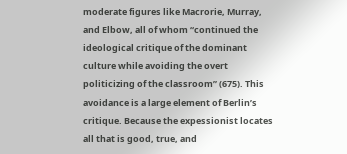moderate figures like Macrorie, Murray, and Elbow, all of whom “continued the ideological critique of the dominant culture while avoiding the overt politicizing of the classroom” (675). This avoidance is a large element of Berlin’s critique. Because the expessionist locates all that is good, true, and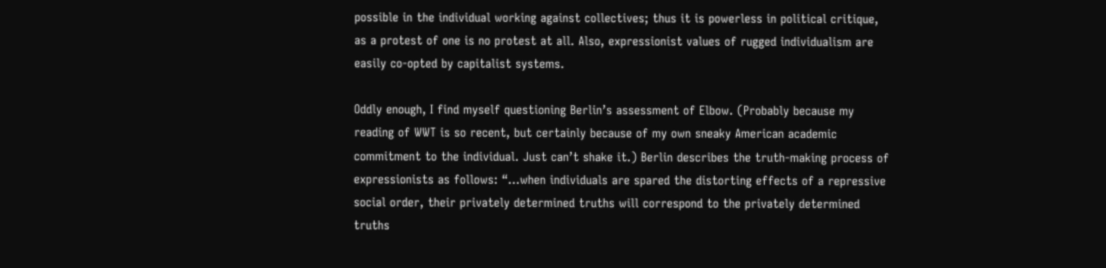possible in the individual working against collectives; thus it is powerless in political critique, as a protest of one is no protest at all. Also, expressionist values of rugged individualism are easily co-opted by capitalist systems.

Oddly enough, I find myself questioning Berlin’s assessment of Elbow. (Probably because my reading of WWT is so recent, but certainly because of my own sneaky American academic commitment to the individual. Just can’t shake it.) Berlin describes the truth-making process of expressionists as follows: “…when individuals are spared the distorting effects of a repressive social order, their privately determined truths will correspond to the privately determined truths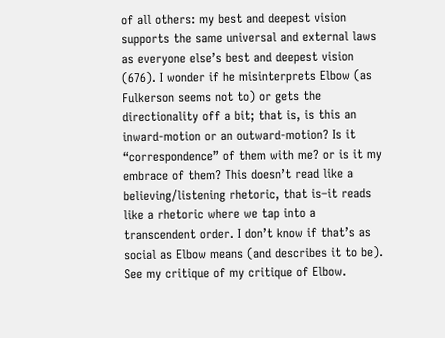of all others: my best and deepest vision supports the same universal and external laws as everyone else’s best and deepest vision (676). I wonder if he misinterprets Elbow (as Fulkerson seems not to) or gets the directionality off a bit; that is, is this an inward-motion or an outward-motion? Is it “correspondence” of them with me? or is it my embrace of them? This doesn’t read like a believing/listening rhetoric, that is–it reads like a rhetoric where we tap into a transcendent order. I don’t know if that’s as social as Elbow means (and describes it to be). See my critique of my critique of Elbow.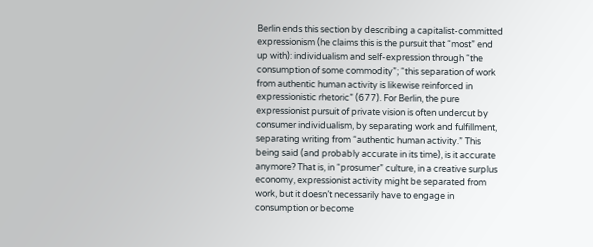Berlin ends this section by describing a capitalist-committed expressionism (he claims this is the pursuit that “most” end up with): individualism and self-expression through “the consumption of some commodity”; “this separation of work from authentic human activity is likewise reinforced in expressionistic rhetoric” (677). For Berlin, the pure expressionist pursuit of private vision is often undercut by consumer individualism, by separating work and fulfillment, separating writing from “authentic human activity.” This being said (and probably accurate in its time), is it accurate anymore? That is, in “prosumer” culture, in a creative surplus economy, expressionist activity might be separated from work, but it doesn’t necessarily have to engage in consumption or become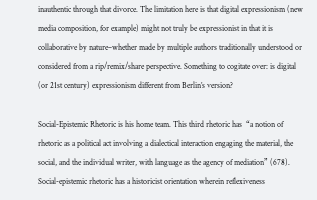inauthentic through that divorce. The limitation here is that digital expressionism (new media composition, for example) might not truly be expressionist in that it is collaborative by nature–whether made by multiple authors traditionally understood or considered from a rip/remix/share perspective. Something to cogitate over: is digital (or 21st century) expressionism different from Berlin’s version?

Social-Epistemic Rhetoric is his home team. This third rhetoric has  “a notion of rhetoric as a political act involving a dialectical interaction engaging the material, the social, and the individual writer, with language as the agency of mediation” (678). Social-epistemic rhetoric has a historicist orientation wherein reflexiveness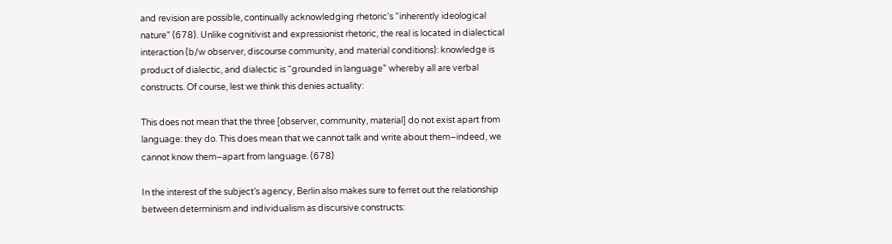and revision are possible, continually acknowledging rhetoric’s “inherently ideological nature” (678). Unlike cognitivist and expressionist rhetoric, the real is located in dialectical interaction (b/w observer, discourse community, and material conditions): knowledge is product of dialectic, and dialectic is “grounded in language” whereby all are verbal constructs. Of course, lest we think this denies actuality:

This does not mean that the three [observer, community, material] do not exist apart from language: they do. This does mean that we cannot talk and write about them–indeed, we cannot know them–apart from language. (678)

In the interest of the subject’s agency, Berlin also makes sure to ferret out the relationship between determinism and individualism as discursive constructs: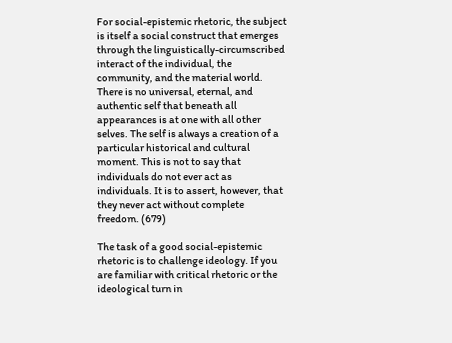For social-epistemic rhetoric, the subject is itself a social construct that emerges through the linguistically-circumscribed interact of the individual, the community, and the material world. There is no universal, eternal, and authentic self that beneath all appearances is at one with all other selves. The self is always a creation of a particular historical and cultural moment. This is not to say that individuals do not ever act as individuals. It is to assert, however, that they never act without complete freedom. (679)

The task of a good social-epistemic rhetoric is to challenge ideology. If you are familiar with critical rhetoric or the ideological turn in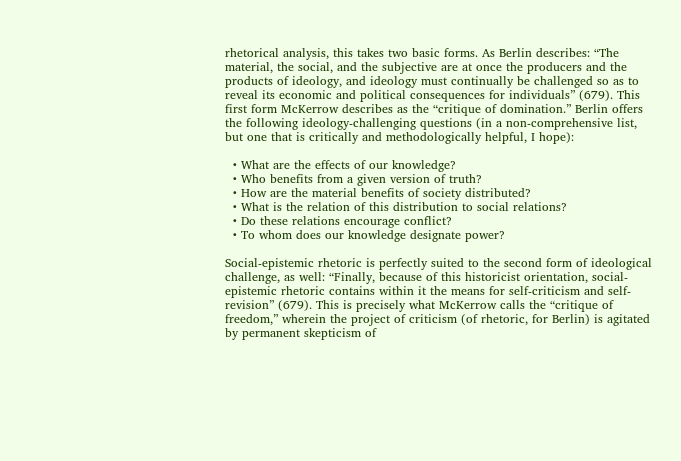rhetorical analysis, this takes two basic forms. As Berlin describes: “The material, the social, and the subjective are at once the producers and the products of ideology, and ideology must continually be challenged so as to reveal its economic and political consequences for individuals” (679). This first form McKerrow describes as the “critique of domination.” Berlin offers the following ideology-challenging questions (in a non-comprehensive list, but one that is critically and methodologically helpful, I hope):

  • What are the effects of our knowledge?
  • Who benefits from a given version of truth?
  • How are the material benefits of society distributed?
  • What is the relation of this distribution to social relations?
  • Do these relations encourage conflict?
  • To whom does our knowledge designate power?

Social-epistemic rhetoric is perfectly suited to the second form of ideological challenge, as well: “Finally, because of this historicist orientation, social-epistemic rhetoric contains within it the means for self-criticism and self-revision” (679). This is precisely what McKerrow calls the “critique of freedom,” wherein the project of criticism (of rhetoric, for Berlin) is agitated by permanent skepticism of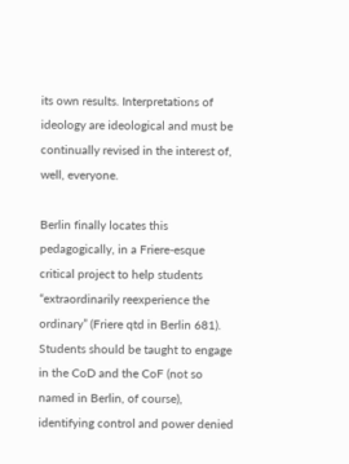its own results. Interpretations of ideology are ideological and must be continually revised in the interest of, well, everyone.

Berlin finally locates this pedagogically, in a Friere-esque critical project to help students “extraordinarily reexperience the ordinary” (Friere qtd in Berlin 681). Students should be taught to engage in the CoD and the CoF (not so named in Berlin, of course), identifying control and power denied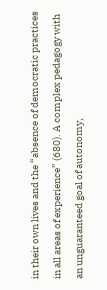in their own lives and the “absence of democratic practices in all areas of experience” (680). A complex pedagogy with an unguaranteed goal of autonomy,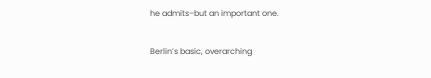he admits–but an important one.

Berlin’s basic, overarching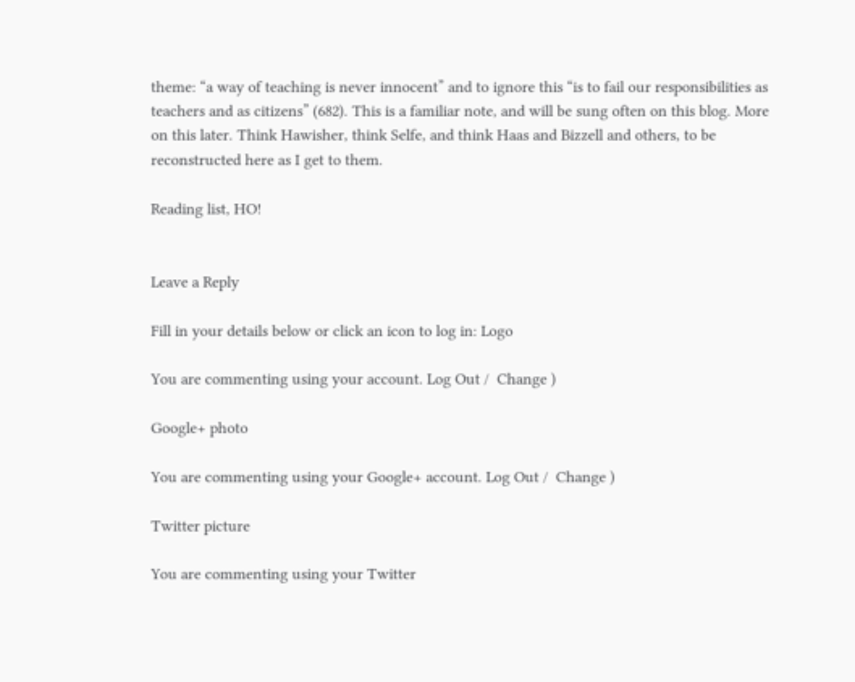theme: “a way of teaching is never innocent” and to ignore this “is to fail our responsibilities as teachers and as citizens” (682). This is a familiar note, and will be sung often on this blog. More on this later. Think Hawisher, think Selfe, and think Haas and Bizzell and others, to be reconstructed here as I get to them.

Reading list, HO!


Leave a Reply

Fill in your details below or click an icon to log in: Logo

You are commenting using your account. Log Out /  Change )

Google+ photo

You are commenting using your Google+ account. Log Out /  Change )

Twitter picture

You are commenting using your Twitter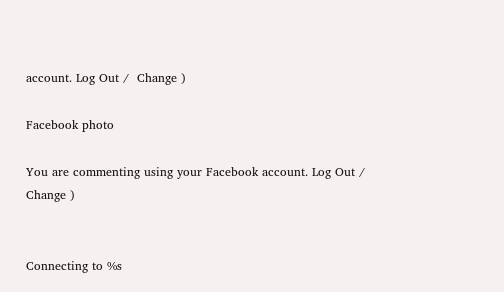account. Log Out /  Change )

Facebook photo

You are commenting using your Facebook account. Log Out /  Change )


Connecting to %s